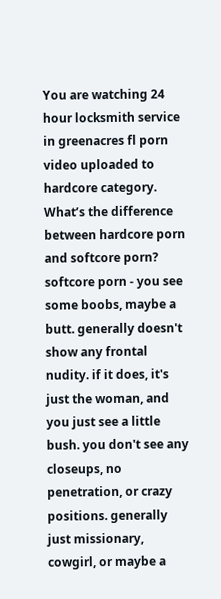You are watching 24 hour locksmith service in greenacres fl porn video uploaded to hardcore category. What’s the difference between hardcore porn and softcore porn? softcore porn - you see some boobs, maybe a butt. generally doesn't show any frontal nudity. if it does, it's just the woman, and you just see a little bush. you don't see any closeups, no penetration, or crazy positions. generally just missionary, cowgirl, or maybe a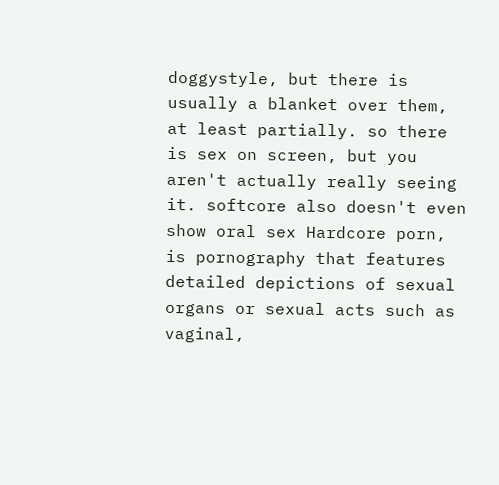doggystyle, but there is usually a blanket over them, at least partially. so there is sex on screen, but you aren't actually really seeing it. softcore also doesn't even show oral sex Hardcore porn, is pornography that features detailed depictions of sexual organs or sexual acts such as vaginal,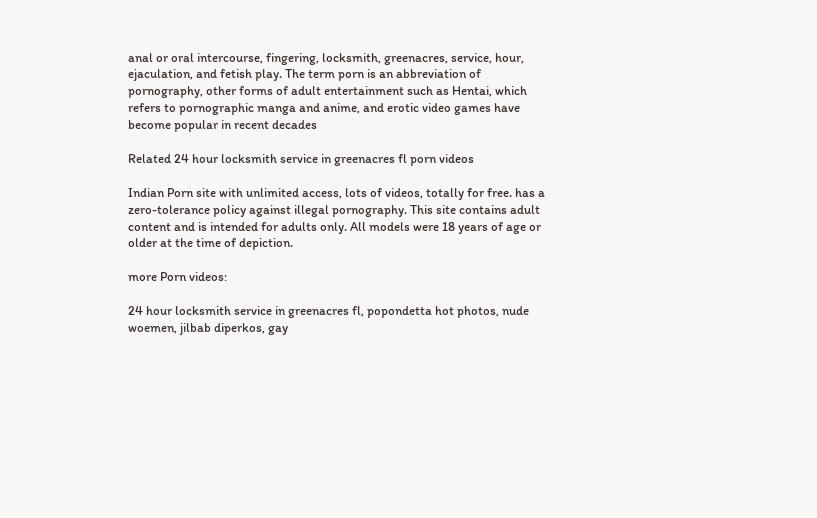anal or oral intercourse, fingering, locksmith, greenacres, service, hour, ejaculation, and fetish play. The term porn is an abbreviation of pornography, other forms of adult entertainment such as Hentai, which refers to pornographic manga and anime, and erotic video games have become popular in recent decades

Related 24 hour locksmith service in greenacres fl porn videos

Indian Porn site with unlimited access, lots of videos, totally for free. has a zero-tolerance policy against illegal pornography. This site contains adult content and is intended for adults only. All models were 18 years of age or older at the time of depiction.

more Porn videos:

24 hour locksmith service in greenacres fl, popondetta hot photos, nude woemen, jilbab diperkos, gay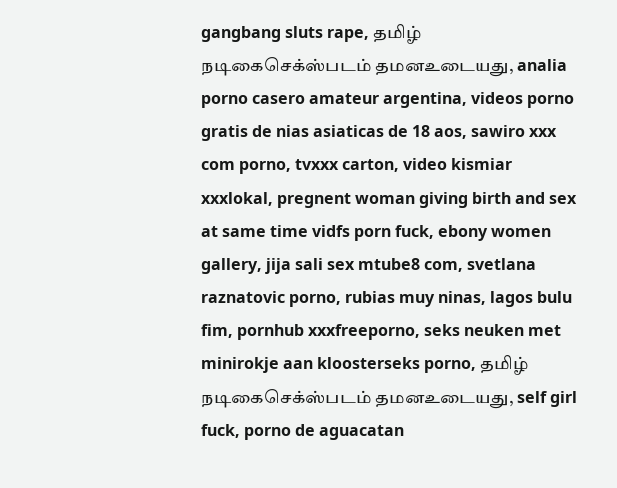gangbang sluts rape, தமிழ் நடிகைசெக்ஸ்படம் தமனஉடையது, analia porno casero amateur argentina, videos porno gratis de nias asiaticas de 18 aos, sawiro xxx com porno, tvxxx carton, video kismiar xxxlokal, pregnent woman giving birth and sex at same time vidfs porn fuck, ebony women gallery, jija sali sex mtube8 com, svetlana raznatovic porno, rubias muy ninas, lagos bulu fim, pornhub xxxfreeporno, seks neuken met minirokje aan kloosterseks porno, தமிழ் நடிகைசெக்ஸ்படம் தமனஉடையது, self girl fuck, porno de aguacatan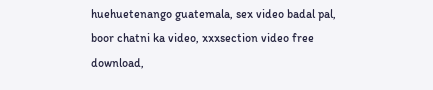huehuetenango guatemala, sex video badal pal, boor chatni ka video, xxxsection video free download,